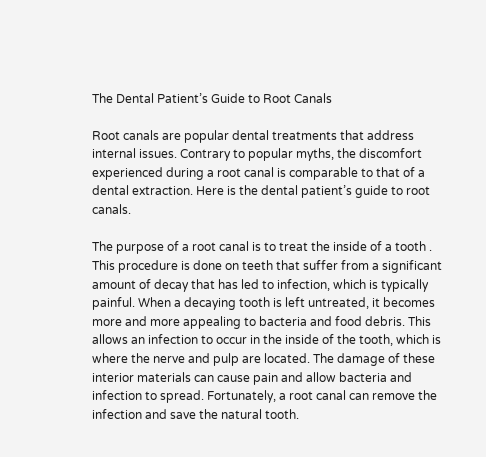The Dental Patient’s Guide to Root Canals

Root canals are popular dental treatments that address internal issues. Contrary to popular myths, the discomfort experienced during a root canal is comparable to that of a dental extraction. Here is the dental patient’s guide to root canals.

The purpose of a root canal is to treat the inside of a tooth . This procedure is done on teeth that suffer from a significant amount of decay that has led to infection, which is typically painful. When a decaying tooth is left untreated, it becomes more and more appealing to bacteria and food debris. This allows an infection to occur in the inside of the tooth, which is where the nerve and pulp are located. The damage of these interior materials can cause pain and allow bacteria and infection to spread. Fortunately, a root canal can remove the infection and save the natural tooth.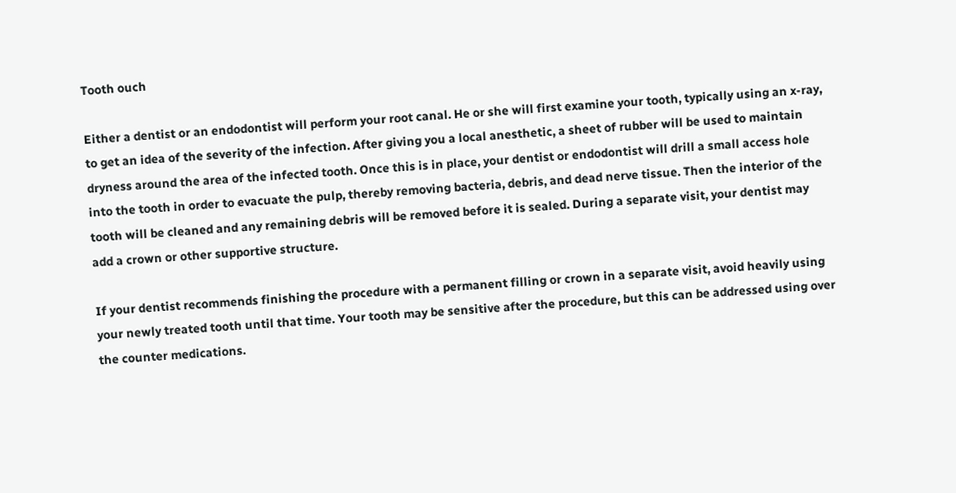Tooth ouch

Either a dentist or an endodontist will perform your root canal. He or she will first examine your tooth, typically using an x-ray, to get an idea of the severity of the infection. After giving you a local anesthetic, a sheet of rubber will be used to maintain dryness around the area of the infected tooth. Once this is in place, your dentist or endodontist will drill a small access hole into the tooth in order to evacuate the pulp, thereby removing bacteria, debris, and dead nerve tissue. Then the interior of the tooth will be cleaned and any remaining debris will be removed before it is sealed. During a separate visit, your dentist may add a crown or other supportive structure.

If your dentist recommends finishing the procedure with a permanent filling or crown in a separate visit, avoid heavily using your newly treated tooth until that time. Your tooth may be sensitive after the procedure, but this can be addressed using over the counter medications.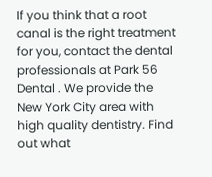If you think that a root canal is the right treatment for you, contact the dental professionals at Park 56 Dental . We provide the New York City area with high quality dentistry. Find out what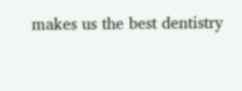makes us the best dentistry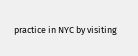practice in NYC by visiting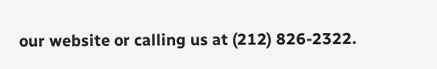our website or calling us at (212) 826-2322.